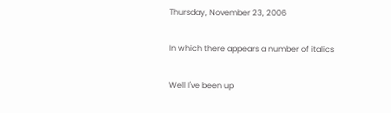Thursday, November 23, 2006

In which there appears a number of italics

Well I've been up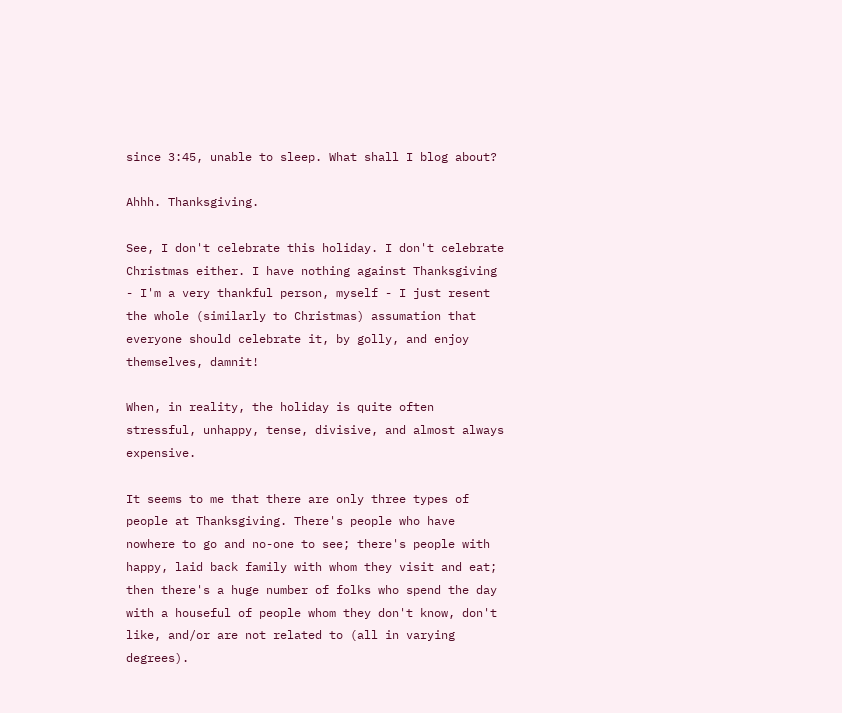since 3:45, unable to sleep. What shall I blog about?

Ahhh. Thanksgiving.

See, I don't celebrate this holiday. I don't celebrate Christmas either. I have nothing against Thanksgiving - I'm a very thankful person, myself - I just resent the whole (similarly to Christmas) assumation that everyone should celebrate it, by golly, and enjoy themselves, damnit!

When, in reality, the holiday is quite often stressful, unhappy, tense, divisive, and almost always expensive.

It seems to me that there are only three types of people at Thanksgiving. There's people who have nowhere to go and no-one to see; there's people with happy, laid back family with whom they visit and eat; then there's a huge number of folks who spend the day with a houseful of people whom they don't know, don't like, and/or are not related to (all in varying degrees).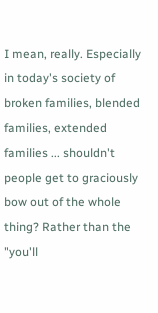I mean, really. Especially in today's society of broken families, blended families, extended families ... shouldn't people get to graciously bow out of the whole thing? Rather than the "you'll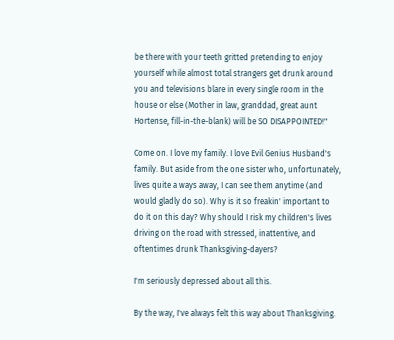be there with your teeth gritted pretending to enjoy yourself while almost total strangers get drunk around you and televisions blare in every single room in the house or else (Mother in law, granddad, great aunt Hortense, fill-in-the-blank) will be SO DISAPPOINTED!"

Come on. I love my family. I love Evil Genius Husband's family. But aside from the one sister who, unfortunately, lives quite a ways away, I can see them anytime (and would gladly do so). Why is it so freakin' important to do it on this day? Why should I risk my children's lives driving on the road with stressed, inattentive, and oftentimes drunk Thanksgiving-dayers?

I'm seriously depressed about all this.

By the way, I've always felt this way about Thanksgiving.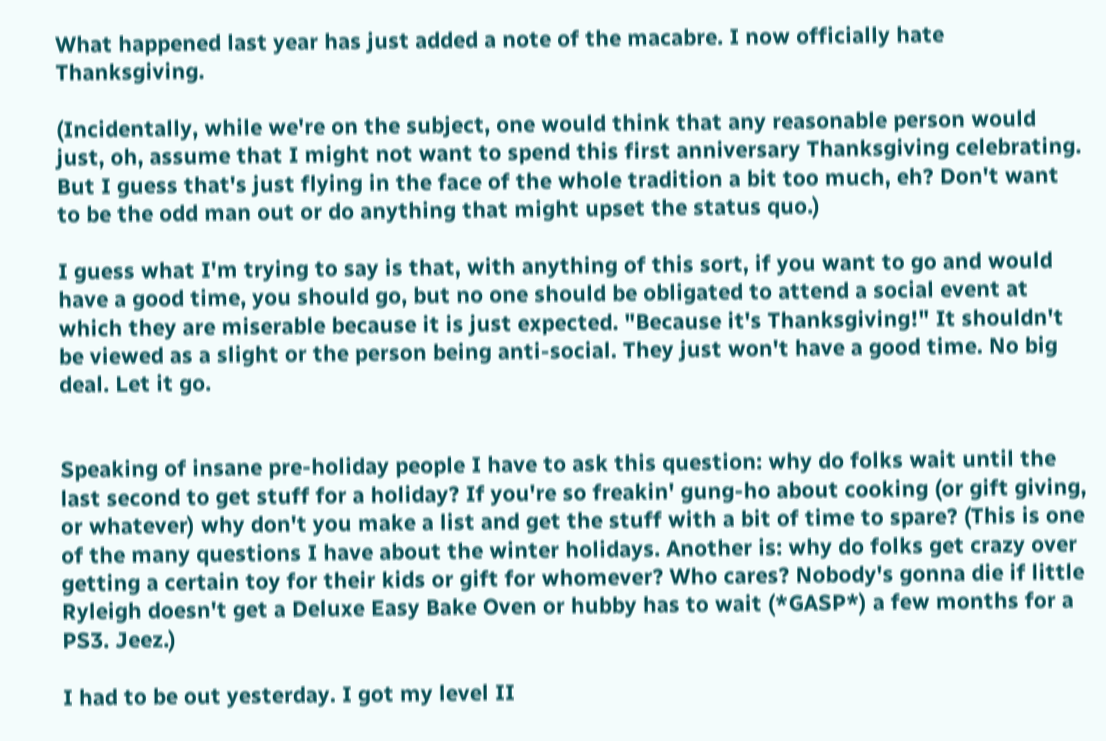What happened last year has just added a note of the macabre. I now officially hate Thanksgiving.

(Incidentally, while we're on the subject, one would think that any reasonable person would just, oh, assume that I might not want to spend this first anniversary Thanksgiving celebrating. But I guess that's just flying in the face of the whole tradition a bit too much, eh? Don't want to be the odd man out or do anything that might upset the status quo.)

I guess what I'm trying to say is that, with anything of this sort, if you want to go and would have a good time, you should go, but no one should be obligated to attend a social event at which they are miserable because it is just expected. "Because it's Thanksgiving!" It shouldn't be viewed as a slight or the person being anti-social. They just won't have a good time. No big deal. Let it go.


Speaking of insane pre-holiday people I have to ask this question: why do folks wait until the last second to get stuff for a holiday? If you're so freakin' gung-ho about cooking (or gift giving, or whatever) why don't you make a list and get the stuff with a bit of time to spare? (This is one of the many questions I have about the winter holidays. Another is: why do folks get crazy over getting a certain toy for their kids or gift for whomever? Who cares? Nobody's gonna die if little Ryleigh doesn't get a Deluxe Easy Bake Oven or hubby has to wait (*GASP*) a few months for a PS3. Jeez.)

I had to be out yesterday. I got my level II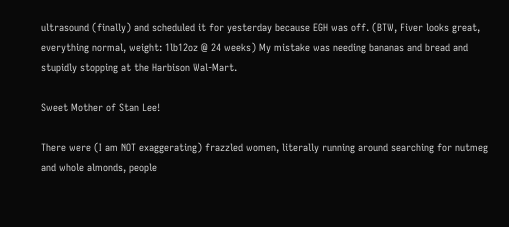ultrasound (finally) and scheduled it for yesterday because EGH was off. (BTW, Fiver looks great, everything normal, weight: 1lb12oz @ 24 weeks) My mistake was needing bananas and bread and stupidly stopping at the Harbison Wal-Mart.

Sweet Mother of Stan Lee!

There were (I am NOT exaggerating) frazzled women, literally running around searching for nutmeg and whole almonds, people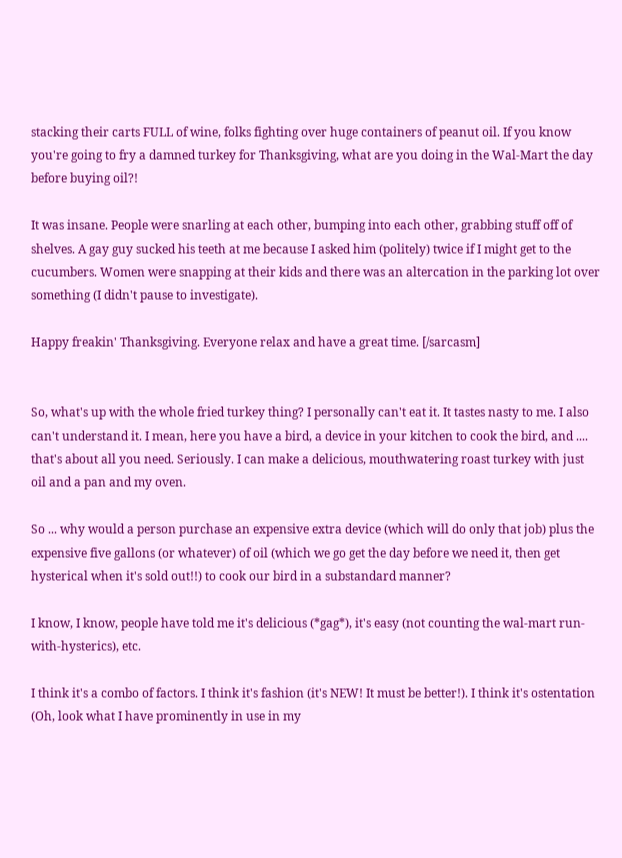stacking their carts FULL of wine, folks fighting over huge containers of peanut oil. If you know you're going to fry a damned turkey for Thanksgiving, what are you doing in the Wal-Mart the day before buying oil?!

It was insane. People were snarling at each other, bumping into each other, grabbing stuff off of shelves. A gay guy sucked his teeth at me because I asked him (politely) twice if I might get to the cucumbers. Women were snapping at their kids and there was an altercation in the parking lot over something (I didn't pause to investigate).

Happy freakin' Thanksgiving. Everyone relax and have a great time. [/sarcasm]


So, what's up with the whole fried turkey thing? I personally can't eat it. It tastes nasty to me. I also can't understand it. I mean, here you have a bird, a device in your kitchen to cook the bird, and .... that's about all you need. Seriously. I can make a delicious, mouthwatering roast turkey with just oil and a pan and my oven.

So ... why would a person purchase an expensive extra device (which will do only that job) plus the expensive five gallons (or whatever) of oil (which we go get the day before we need it, then get hysterical when it's sold out!!) to cook our bird in a substandard manner?

I know, I know, people have told me it's delicious (*gag*), it's easy (not counting the wal-mart run-with-hysterics), etc.

I think it's a combo of factors. I think it's fashion (it's NEW! It must be better!). I think it's ostentation (Oh, look what I have prominently in use in my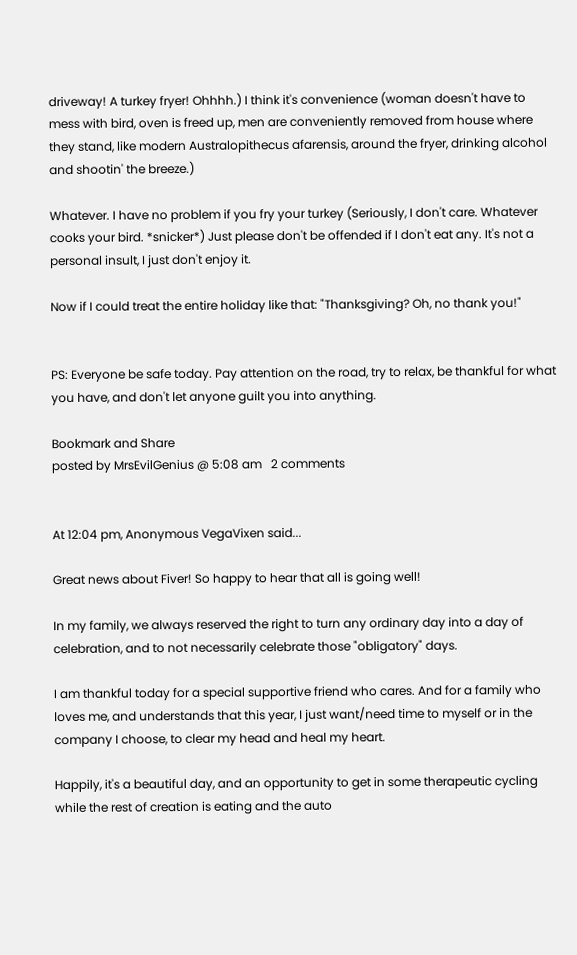driveway! A turkey fryer! Ohhhh.) I think it's convenience (woman doesn't have to mess with bird, oven is freed up, men are conveniently removed from house where they stand, like modern Australopithecus afarensis, around the fryer, drinking alcohol and shootin' the breeze.)

Whatever. I have no problem if you fry your turkey (Seriously, I don't care. Whatever cooks your bird. *snicker*) Just please don't be offended if I don't eat any. It's not a personal insult, I just don't enjoy it.

Now if I could treat the entire holiday like that: "Thanksgiving? Oh, no thank you!"


PS: Everyone be safe today. Pay attention on the road, try to relax, be thankful for what you have, and don't let anyone guilt you into anything.

Bookmark and Share
posted by MrsEvilGenius @ 5:08 am   2 comments


At 12:04 pm, Anonymous VegaVixen said...

Great news about Fiver! So happy to hear that all is going well!

In my family, we always reserved the right to turn any ordinary day into a day of celebration, and to not necessarily celebrate those "obligatory" days.

I am thankful today for a special supportive friend who cares. And for a family who loves me, and understands that this year, I just want/need time to myself or in the company I choose, to clear my head and heal my heart.

Happily, it's a beautiful day, and an opportunity to get in some therapeutic cycling while the rest of creation is eating and the auto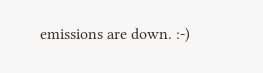emissions are down. :-)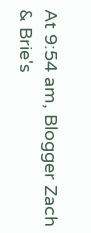At 9:54 am, Blogger Zach & Brie's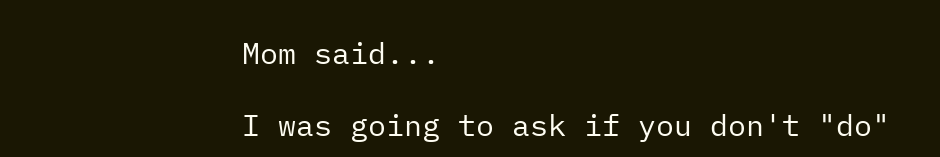Mom said...

I was going to ask if you don't "do"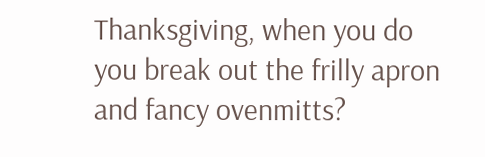Thanksgiving, when you do you break out the frilly apron and fancy ovenmitts?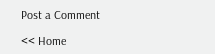Post a Comment

<< Home